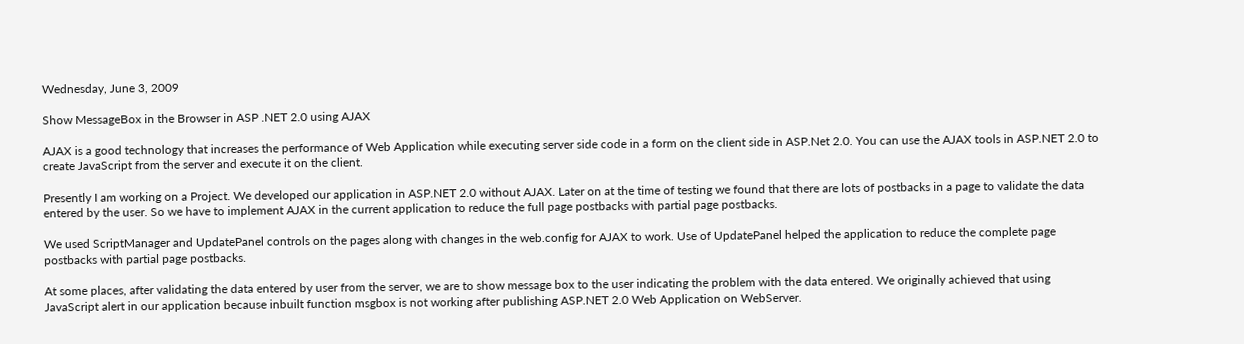Wednesday, June 3, 2009

Show MessageBox in the Browser in ASP .NET 2.0 using AJAX

AJAX is a good technology that increases the performance of Web Application while executing server side code in a form on the client side in ASP.Net 2.0. You can use the AJAX tools in ASP.NET 2.0 to create JavaScript from the server and execute it on the client.

Presently I am working on a Project. We developed our application in ASP.NET 2.0 without AJAX. Later on at the time of testing we found that there are lots of postbacks in a page to validate the data entered by the user. So we have to implement AJAX in the current application to reduce the full page postbacks with partial page postbacks.

We used ScriptManager and UpdatePanel controls on the pages along with changes in the web.config for AJAX to work. Use of UpdatePanel helped the application to reduce the complete page postbacks with partial page postbacks.

At some places, after validating the data entered by user from the server, we are to show message box to the user indicating the problem with the data entered. We originally achieved that using JavaScript alert in our application because inbuilt function msgbox is not working after publishing ASP.NET 2.0 Web Application on WebServer.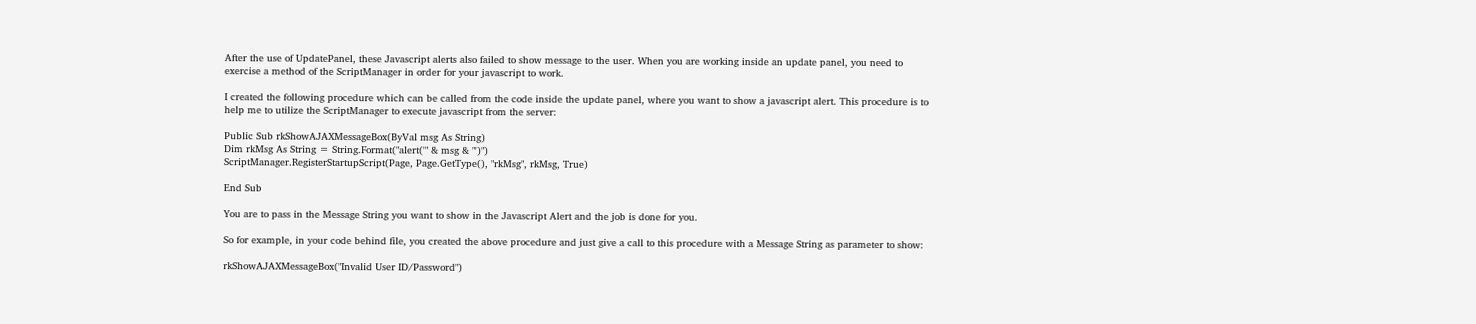After the use of UpdatePanel, these Javascript alerts also failed to show message to the user. When you are working inside an update panel, you need to exercise a method of the ScriptManager in order for your javascript to work.

I created the following procedure which can be called from the code inside the update panel, where you want to show a javascript alert. This procedure is to help me to utilize the ScriptManager to execute javascript from the server:

Public Sub rkShowAJAXMessageBox(ByVal msg As String)
Dim rkMsg As String = String.Format("alert('" & msg & "')")
ScriptManager.RegisterStartupScript(Page, Page.GetType(), "rkMsg", rkMsg, True)

End Sub

You are to pass in the Message String you want to show in the Javascript Alert and the job is done for you.

So for example, in your code behind file, you created the above procedure and just give a call to this procedure with a Message String as parameter to show:

rkShowAJAXMessageBox("Invalid User ID/Password")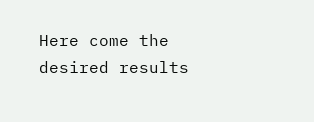Here come the desired results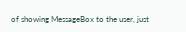of showing MessageBox to the user, just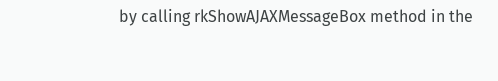by calling rkShowAJAXMessageBox method in the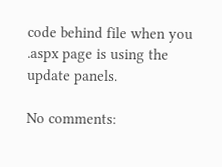code behind file when you .aspx page is using the update panels.

No comments: